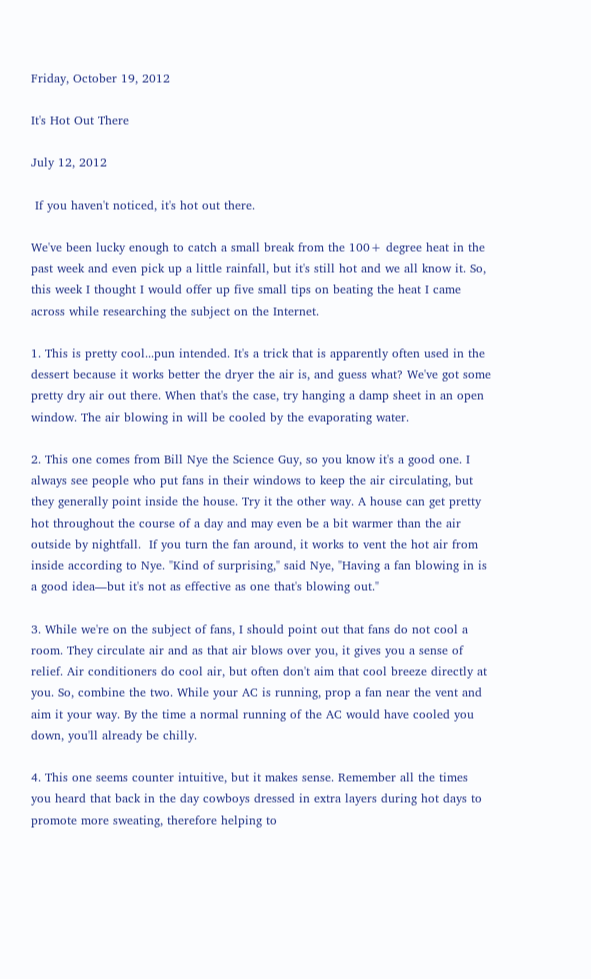Friday, October 19, 2012

It's Hot Out There

July 12, 2012

 If you haven't noticed, it's hot out there.

We've been lucky enough to catch a small break from the 100+ degree heat in the past week and even pick up a little rainfall, but it's still hot and we all know it. So, this week I thought I would offer up five small tips on beating the heat I came across while researching the subject on the Internet.

1. This is pretty cool...pun intended. It's a trick that is apparently often used in the dessert because it works better the dryer the air is, and guess what? We've got some pretty dry air out there. When that's the case, try hanging a damp sheet in an open window. The air blowing in will be cooled by the evaporating water.

2. This one comes from Bill Nye the Science Guy, so you know it's a good one. I always see people who put fans in their windows to keep the air circulating, but they generally point inside the house. Try it the other way. A house can get pretty hot throughout the course of a day and may even be a bit warmer than the air outside by nightfall.  If you turn the fan around, it works to vent the hot air from inside according to Nye. "Kind of surprising," said Nye, "Having a fan blowing in is a good idea―but it's not as effective as one that's blowing out."

3. While we're on the subject of fans, I should point out that fans do not cool a room. They circulate air and as that air blows over you, it gives you a sense of relief. Air conditioners do cool air, but often don't aim that cool breeze directly at you. So, combine the two. While your AC is running, prop a fan near the vent and aim it your way. By the time a normal running of the AC would have cooled you down, you'll already be chilly.

4. This one seems counter intuitive, but it makes sense. Remember all the times you heard that back in the day cowboys dressed in extra layers during hot days to promote more sweating, therefore helping to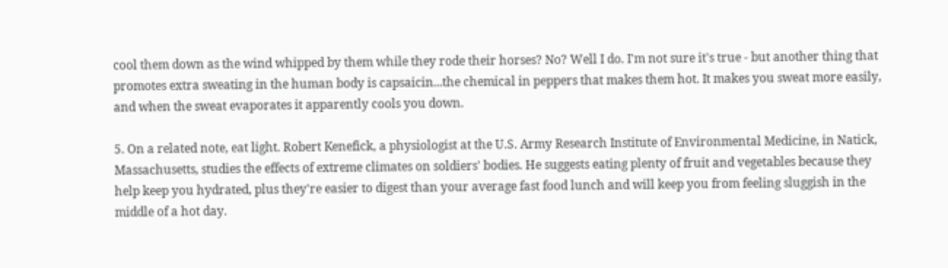cool them down as the wind whipped by them while they rode their horses? No? Well I do. I'm not sure it's true - but another thing that promotes extra sweating in the human body is capsaicin...the chemical in peppers that makes them hot. It makes you sweat more easily, and when the sweat evaporates it apparently cools you down.

5. On a related note, eat light. Robert Kenefick, a physiologist at the U.S. Army Research Institute of Environmental Medicine, in Natick, Massachusetts, studies the effects of extreme climates on soldiers' bodies. He suggests eating plenty of fruit and vegetables because they help keep you hydrated, plus they're easier to digest than your average fast food lunch and will keep you from feeling sluggish in the middle of a hot day.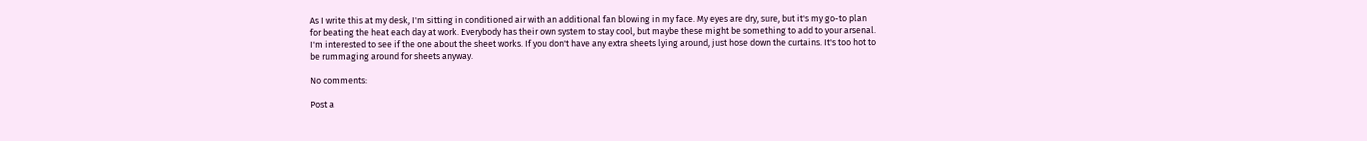As I write this at my desk, I'm sitting in conditioned air with an additional fan blowing in my face. My eyes are dry, sure, but it's my go-to plan for beating the heat each day at work. Everybody has their own system to stay cool, but maybe these might be something to add to your arsenal. I'm interested to see if the one about the sheet works. If you don't have any extra sheets lying around, just hose down the curtains. It's too hot to be rummaging around for sheets anyway.

No comments:

Post a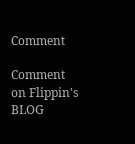Comment

Comment on Flippin's BLOG